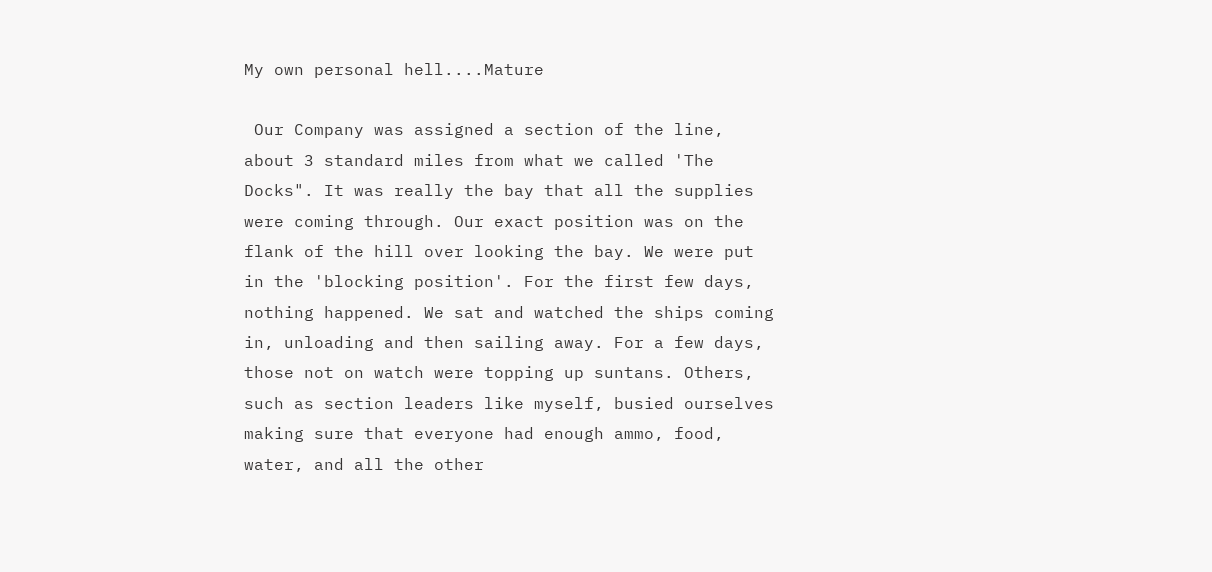My own personal hell....Mature

 Our Company was assigned a section of the line, about 3 standard miles from what we called 'The Docks". It was really the bay that all the supplies were coming through. Our exact position was on the flank of the hill over looking the bay. We were put in the 'blocking position'. For the first few days, nothing happened. We sat and watched the ships coming in, unloading and then sailing away. For a few days, those not on watch were topping up suntans. Others, such as section leaders like myself, busied ourselves making sure that everyone had enough ammo, food, water, and all the other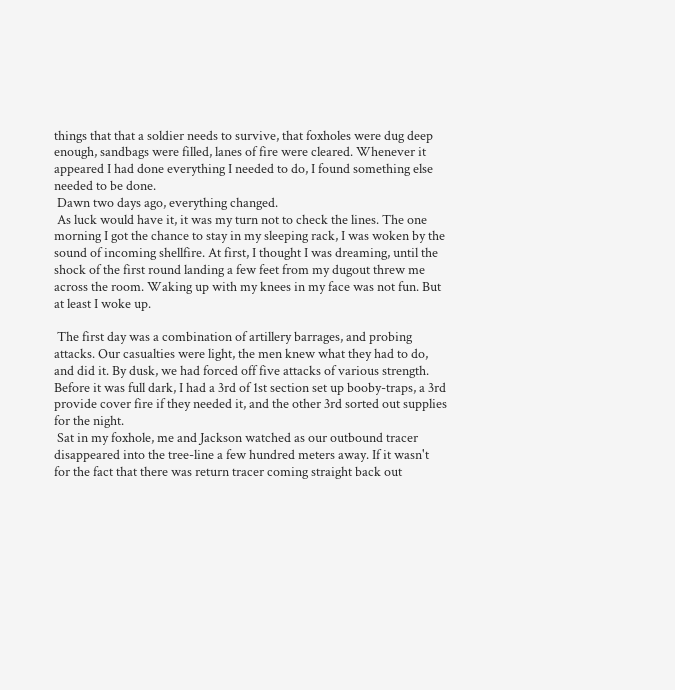things that that a soldier needs to survive, that foxholes were dug deep enough, sandbags were filled, lanes of fire were cleared. Whenever it appeared I had done everything I needed to do, I found something else needed to be done.
 Dawn two days ago, everything changed.
 As luck would have it, it was my turn not to check the lines. The one morning I got the chance to stay in my sleeping rack, I was woken by the sound of incoming shellfire. At first, I thought I was dreaming, until the shock of the first round landing a few feet from my dugout threw me across the room. Waking up with my knees in my face was not fun. But at least I woke up.

 The first day was a combination of artillery barrages, and probing attacks. Our casualties were light, the men knew what they had to do, and did it. By dusk, we had forced off five attacks of various strength. Before it was full dark, I had a 3rd of 1st section set up booby-traps, a 3rd provide cover fire if they needed it, and the other 3rd sorted out supplies for the night.
 Sat in my foxhole, me and Jackson watched as our outbound tracer disappeared into the tree-line a few hundred meters away. If it wasn't for the fact that there was return tracer coming straight back out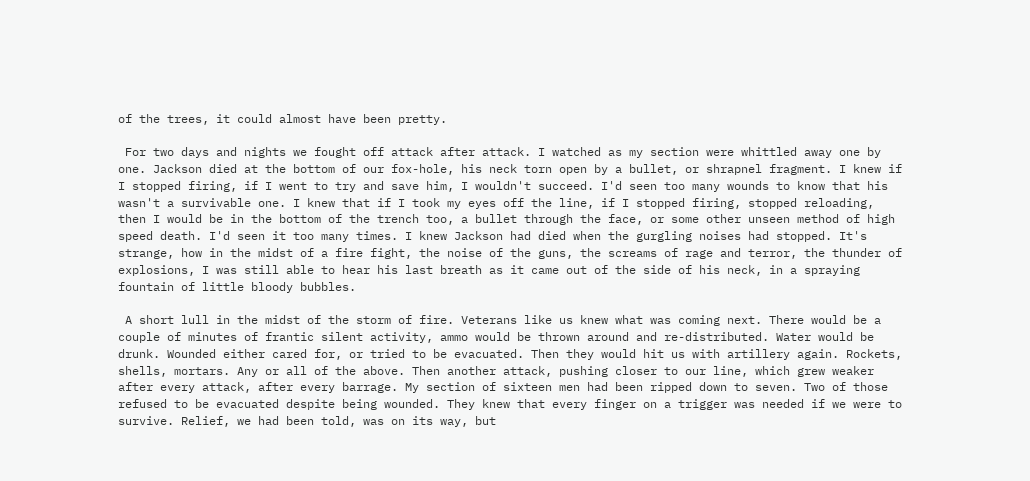of the trees, it could almost have been pretty.

 For two days and nights we fought off attack after attack. I watched as my section were whittled away one by one. Jackson died at the bottom of our fox-hole, his neck torn open by a bullet, or shrapnel fragment. I knew if I stopped firing, if I went to try and save him, I wouldn't succeed. I'd seen too many wounds to know that his wasn't a survivable one. I knew that if I took my eyes off the line, if I stopped firing, stopped reloading, then I would be in the bottom of the trench too, a bullet through the face, or some other unseen method of high speed death. I'd seen it too many times. I knew Jackson had died when the gurgling noises had stopped. It's strange, how in the midst of a fire fight, the noise of the guns, the screams of rage and terror, the thunder of explosions, I was still able to hear his last breath as it came out of the side of his neck, in a spraying fountain of little bloody bubbles.

 A short lull in the midst of the storm of fire. Veterans like us knew what was coming next. There would be a couple of minutes of frantic silent activity, ammo would be thrown around and re-distributed. Water would be drunk. Wounded either cared for, or tried to be evacuated. Then they would hit us with artillery again. Rockets, shells, mortars. Any or all of the above. Then another attack, pushing closer to our line, which grew weaker after every attack, after every barrage. My section of sixteen men had been ripped down to seven. Two of those refused to be evacuated despite being wounded. They knew that every finger on a trigger was needed if we were to survive. Relief, we had been told, was on its way, but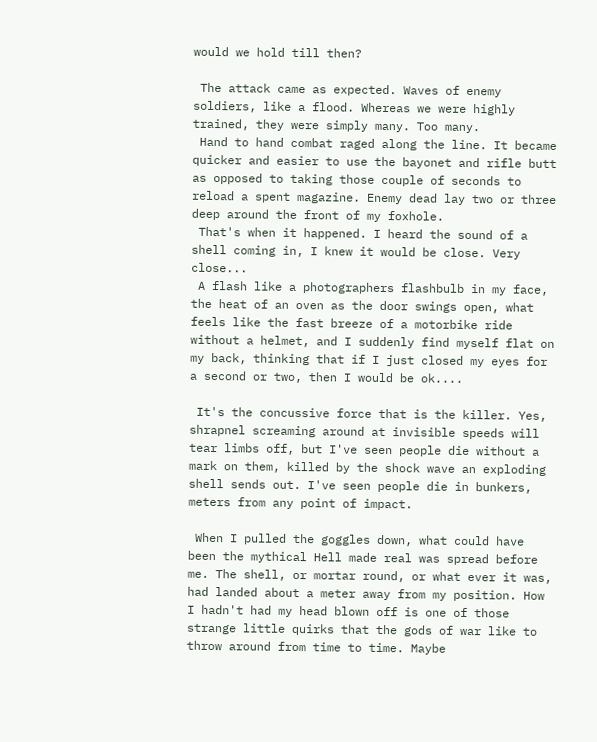would we hold till then?

 The attack came as expected. Waves of enemy soldiers, like a flood. Whereas we were highly trained, they were simply many. Too many.
 Hand to hand combat raged along the line. It became quicker and easier to use the bayonet and rifle butt as opposed to taking those couple of seconds to reload a spent magazine. Enemy dead lay two or three deep around the front of my foxhole.
 That's when it happened. I heard the sound of a shell coming in, I knew it would be close. Very close...
 A flash like a photographers flashbulb in my face, the heat of an oven as the door swings open, what feels like the fast breeze of a motorbike ride without a helmet, and I suddenly find myself flat on my back, thinking that if I just closed my eyes for a second or two, then I would be ok....

 It's the concussive force that is the killer. Yes, shrapnel screaming around at invisible speeds will tear limbs off, but I've seen people die without a mark on them, killed by the shock wave an exploding shell sends out. I've seen people die in bunkers, meters from any point of impact.

 When I pulled the goggles down, what could have been the mythical Hell made real was spread before me. The shell, or mortar round, or what ever it was, had landed about a meter away from my position. How I hadn't had my head blown off is one of those strange little quirks that the gods of war like to throw around from time to time. Maybe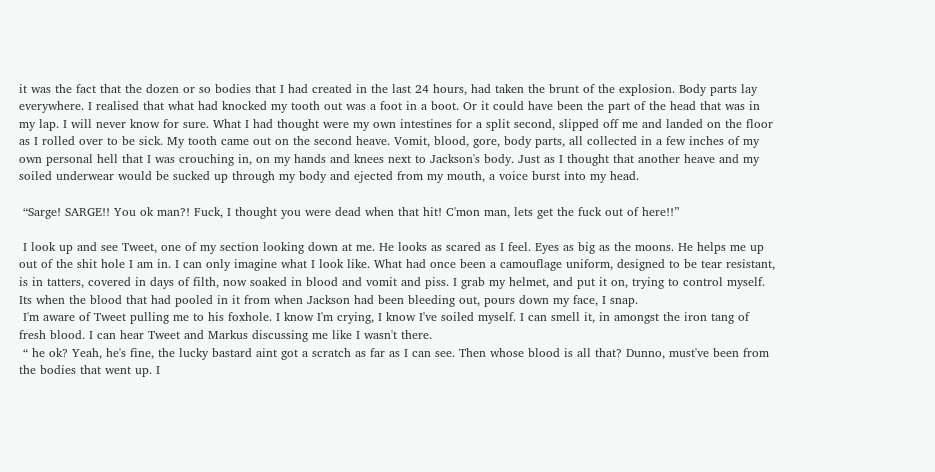it was the fact that the dozen or so bodies that I had created in the last 24 hours, had taken the brunt of the explosion. Body parts lay everywhere. I realised that what had knocked my tooth out was a foot in a boot. Or it could have been the part of the head that was in my lap. I will never know for sure. What I had thought were my own intestines for a split second, slipped off me and landed on the floor as I rolled over to be sick. My tooth came out on the second heave. Vomit, blood, gore, body parts, all collected in a few inches of my own personal hell that I was crouching in, on my hands and knees next to Jackson's body. Just as I thought that another heave and my soiled underwear would be sucked up through my body and ejected from my mouth, a voice burst into my head.

 “Sarge! SARGE!! You ok man?! Fuck, I thought you were dead when that hit! C'mon man, lets get the fuck out of here!!”

 I look up and see Tweet, one of my section looking down at me. He looks as scared as I feel. Eyes as big as the moons. He helps me up out of the shit hole I am in. I can only imagine what I look like. What had once been a camouflage uniform, designed to be tear resistant, is in tatters, covered in days of filth, now soaked in blood and vomit and piss. I grab my helmet, and put it on, trying to control myself. Its when the blood that had pooled in it from when Jackson had been bleeding out, pours down my face, I snap.
 I'm aware of Tweet pulling me to his foxhole. I know I'm crying, I know I've soiled myself. I can smell it, in amongst the iron tang of fresh blood. I can hear Tweet and Markus discussing me like I wasn't there.
 “ he ok? Yeah, he's fine, the lucky bastard aint got a scratch as far as I can see. Then whose blood is all that? Dunno, must've been from the bodies that went up. I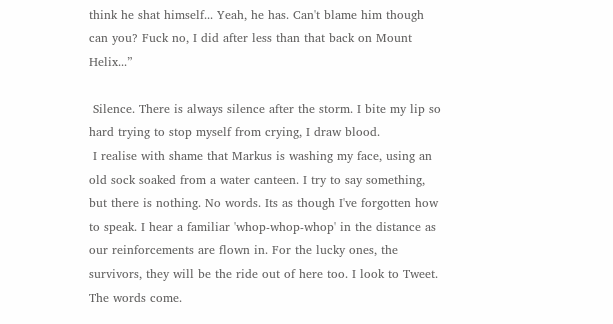think he shat himself... Yeah, he has. Can't blame him though can you? Fuck no, I did after less than that back on Mount Helix...”

 Silence. There is always silence after the storm. I bite my lip so hard trying to stop myself from crying, I draw blood.
 I realise with shame that Markus is washing my face, using an old sock soaked from a water canteen. I try to say something, but there is nothing. No words. Its as though I've forgotten how to speak. I hear a familiar 'whop-whop-whop' in the distance as our reinforcements are flown in. For the lucky ones, the survivors, they will be the ride out of here too. I look to Tweet. The words come.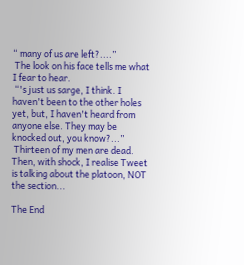“ many of us are left?....”
 The look on his face tells me what I fear to hear.
 “'s just us sarge, I think. I haven't been to the other holes yet, but, I haven't heard from anyone else. They may be knocked out, you know?...”
 Thirteen of my men are dead. Then, with shock, I realise Tweet is talking about the platoon, NOT the section...

The End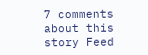7 comments about this story Feed